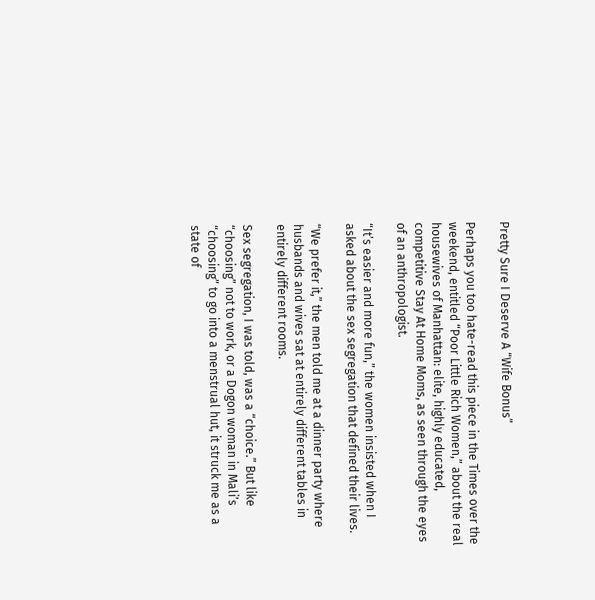Pretty Sure I Deserve A “Wife Bonus”

Perhaps you too hate-read this piece in the Times over the weekend, entitled “Poor Little Rich Women,” about the real housewives of Manhattan: elite, highly educated, competitive Stay At Home Moms, as seen through the eyes of an anthropologist.

“It’s easier and more fun,” the women insisted when I asked about the sex segregation that defined their lives.

“We prefer it,” the men told me at a dinner party where husbands and wives sat at entirely different tables in entirely different rooms.

Sex segregation, I was told, was a “choice.” But like “choosing” not to work, or a Dogon woman in Mali’s “choosing” to go into a menstrual hut, it struck me as a state of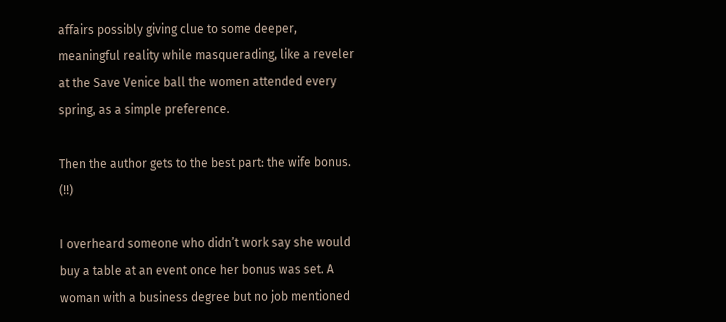affairs possibly giving clue to some deeper, meaningful reality while masquerading, like a reveler at the Save Venice ball the women attended every spring, as a simple preference.

Then the author gets to the best part: the wife bonus. (!!)

I overheard someone who didn’t work say she would buy a table at an event once her bonus was set. A woman with a business degree but no job mentioned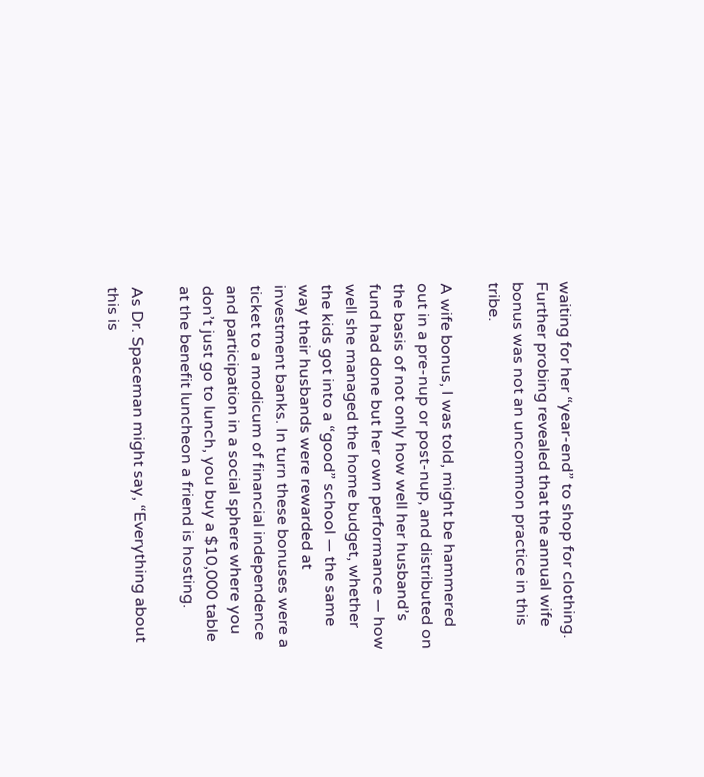waiting for her “year-end” to shop for clothing. Further probing revealed that the annual wife bonus was not an uncommon practice in this tribe.

A wife bonus, I was told, might be hammered out in a pre-nup or post-nup, and distributed on the basis of not only how well her husband’s fund had done but her own performance — how well she managed the home budget, whether the kids got into a “good” school — the same way their husbands were rewarded at investment banks. In turn these bonuses were a ticket to a modicum of financial independence and participation in a social sphere where you don’t just go to lunch, you buy a $10,000 table at the benefit luncheon a friend is hosting.

As Dr. Spaceman might say, “Everything about this is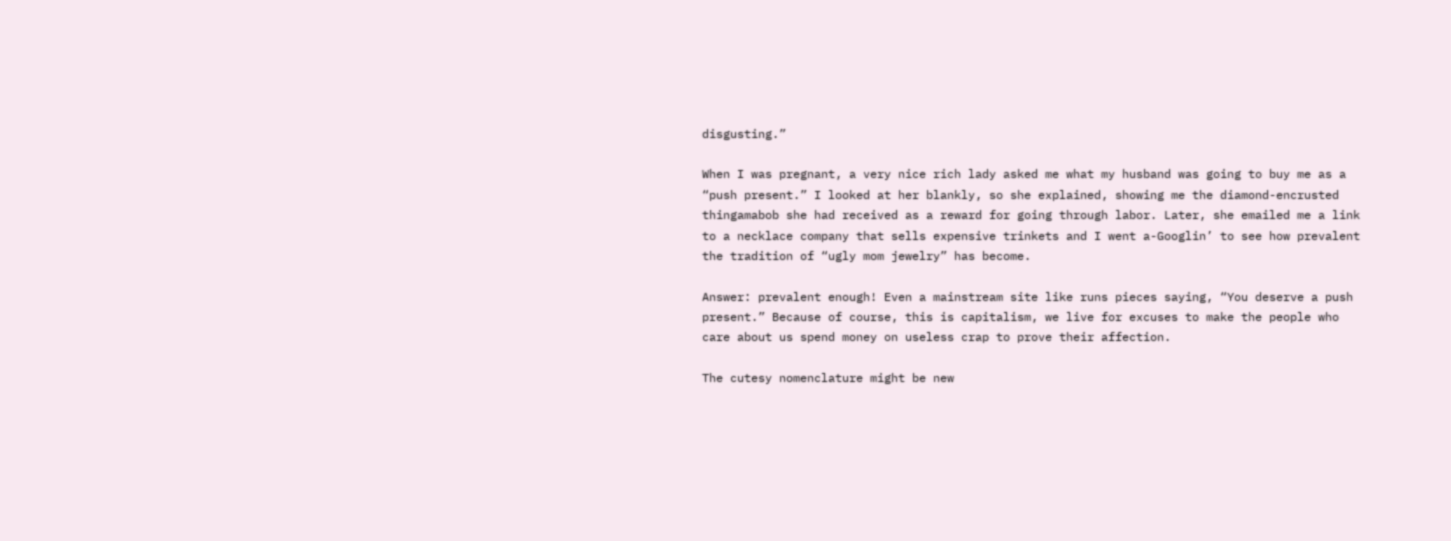disgusting.”

When I was pregnant, a very nice rich lady asked me what my husband was going to buy me as a “push present.” I looked at her blankly, so she explained, showing me the diamond-encrusted thingamabob she had received as a reward for going through labor. Later, she emailed me a link to a necklace company that sells expensive trinkets and I went a-Googlin’ to see how prevalent the tradition of “ugly mom jewelry” has become.

Answer: prevalent enough! Even a mainstream site like runs pieces saying, “You deserve a push present.” Because of course, this is capitalism, we live for excuses to make the people who care about us spend money on useless crap to prove their affection.

The cutesy nomenclature might be new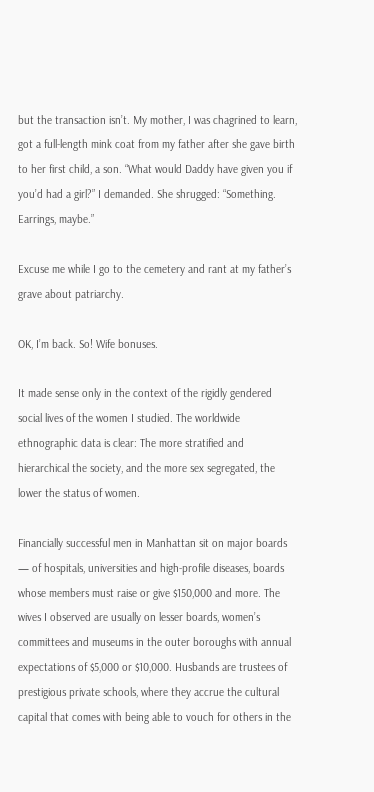but the transaction isn’t. My mother, I was chagrined to learn, got a full-length mink coat from my father after she gave birth to her first child, a son. “What would Daddy have given you if you’d had a girl?” I demanded. She shrugged: “Something. Earrings, maybe.”

Excuse me while I go to the cemetery and rant at my father’s grave about patriarchy.

OK, I’m back. So! Wife bonuses.

It made sense only in the context of the rigidly gendered social lives of the women I studied. The worldwide ethnographic data is clear: The more stratified and hierarchical the society, and the more sex segregated, the lower the status of women.

Financially successful men in Manhattan sit on major boards — of hospitals, universities and high-profile diseases, boards whose members must raise or give $150,000 and more. The wives I observed are usually on lesser boards, women’s committees and museums in the outer boroughs with annual expectations of $5,000 or $10,000. Husbands are trustees of prestigious private schools, where they accrue the cultural capital that comes with being able to vouch for others in the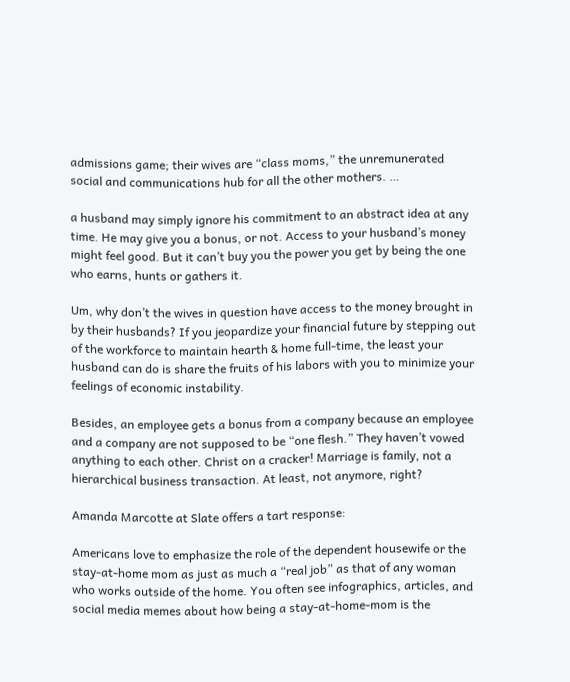admissions game; their wives are “class moms,” the unremunerated social and communications hub for all the other mothers. …

a husband may simply ignore his commitment to an abstract idea at any time. He may give you a bonus, or not. Access to your husband’s money might feel good. But it can’t buy you the power you get by being the one who earns, hunts or gathers it.

Um, why don’t the wives in question have access to the money brought in by their husbands? If you jeopardize your financial future by stepping out of the workforce to maintain hearth & home full-time, the least your husband can do is share the fruits of his labors with you to minimize your feelings of economic instability.

Besides, an employee gets a bonus from a company because an employee and a company are not supposed to be “one flesh.” They haven’t vowed anything to each other. Christ on a cracker! Marriage is family, not a hierarchical business transaction. At least, not anymore, right?

Amanda Marcotte at Slate offers a tart response:

Americans love to emphasize the role of the dependent housewife or the stay-at-home mom as just as much a “real job” as that of any woman who works outside of the home. You often see infographics, articles, and social media memes about how being a stay-at-home-mom is the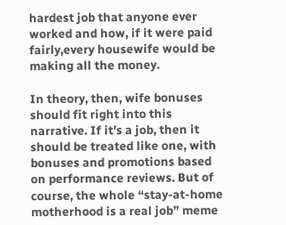hardest job that anyone ever worked and how, if it were paid fairly,every housewife would be making all the money.

In theory, then, wife bonuses should fit right into this narrative. If it’s a job, then it should be treated like one, with bonuses and promotions based on performance reviews. But of course, the whole “stay-at-home motherhood is a real job” meme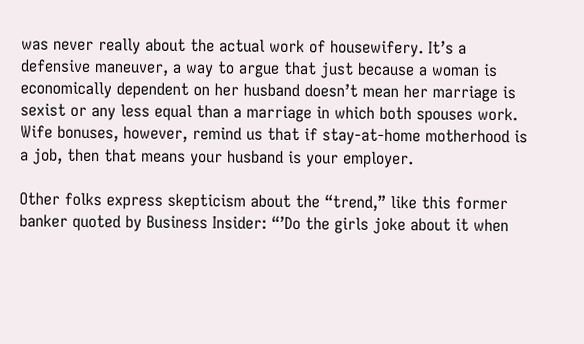was never really about the actual work of housewifery. It’s a defensive maneuver, a way to argue that just because a woman is economically dependent on her husband doesn’t mean her marriage is sexist or any less equal than a marriage in which both spouses work. Wife bonuses, however, remind us that if stay-at-home motherhood is a job, then that means your husband is your employer.

Other folks express skepticism about the “trend,” like this former banker quoted by Business Insider: “’Do the girls joke about it when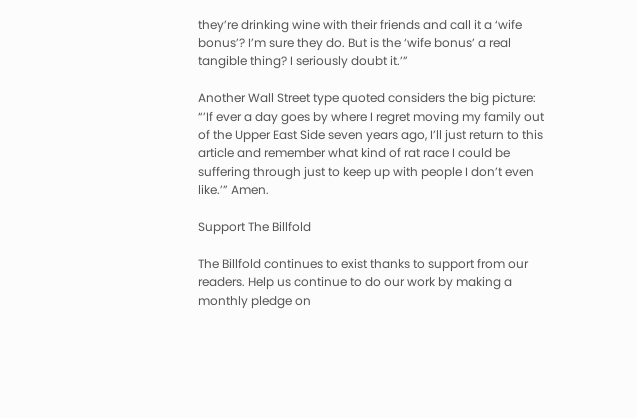they’re drinking wine with their friends and call it a ‘wife bonus’? I’m sure they do. But is the ‘wife bonus’ a real tangible thing? I seriously doubt it.’”

Another Wall Street type quoted considers the big picture: “’If ever a day goes by where I regret moving my family out of the Upper East Side seven years ago, I’ll just return to this article and remember what kind of rat race I could be suffering through just to keep up with people I don’t even like.’” Amen.

Support The Billfold

The Billfold continues to exist thanks to support from our readers. Help us continue to do our work by making a monthly pledge on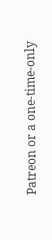Patreon or a one-time-only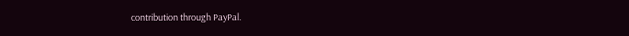contribution through PayPal.